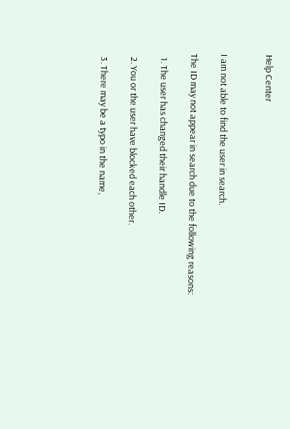Help Center


I am not able to find the user in search.

The ID may not appear in search due to the following reasons:

  1. The user has changed their handle ID.

  2. You or the user have blocked each other.

  3. There may be a typo in the name,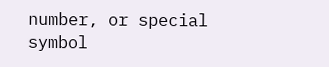number, or special symbol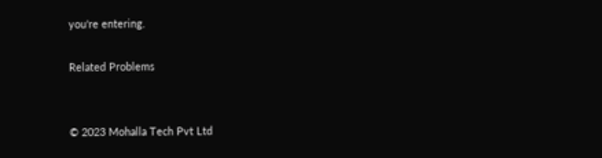you're entering.

Related Problems


© 2023 Mohalla Tech Pvt Ltd